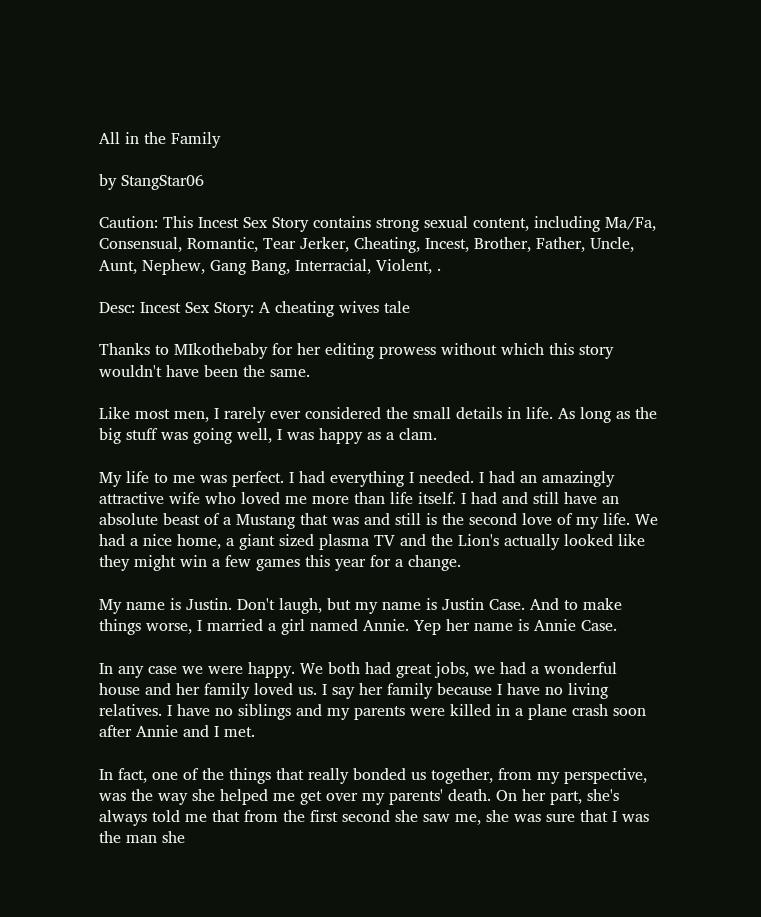All in the Family

by StangStar06

Caution: This Incest Sex Story contains strong sexual content, including Ma/Fa, Consensual, Romantic, Tear Jerker, Cheating, Incest, Brother, Father, Uncle, Aunt, Nephew, Gang Bang, Interracial, Violent, .

Desc: Incest Sex Story: A cheating wives tale

Thanks to MIkothebaby for her editing prowess without which this story wouldn't have been the same.

Like most men, I rarely ever considered the small details in life. As long as the big stuff was going well, I was happy as a clam.

My life to me was perfect. I had everything I needed. I had an amazingly attractive wife who loved me more than life itself. I had and still have an absolute beast of a Mustang that was and still is the second love of my life. We had a nice home, a giant sized plasma TV and the Lion's actually looked like they might win a few games this year for a change.

My name is Justin. Don't laugh, but my name is Justin Case. And to make things worse, I married a girl named Annie. Yep her name is Annie Case.

In any case we were happy. We both had great jobs, we had a wonderful house and her family loved us. I say her family because I have no living relatives. I have no siblings and my parents were killed in a plane crash soon after Annie and I met.

In fact, one of the things that really bonded us together, from my perspective, was the way she helped me get over my parents' death. On her part, she's always told me that from the first second she saw me, she was sure that I was the man she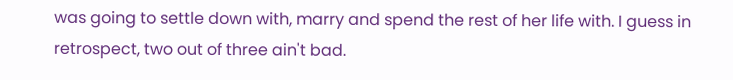was going to settle down with, marry and spend the rest of her life with. I guess in retrospect, two out of three ain't bad.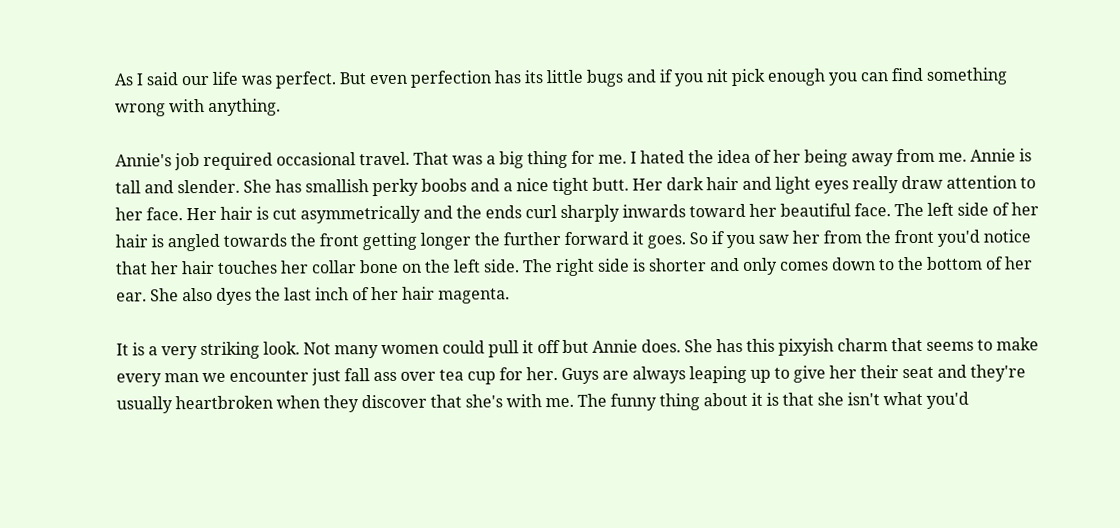As I said our life was perfect. But even perfection has its little bugs and if you nit pick enough you can find something wrong with anything.

Annie's job required occasional travel. That was a big thing for me. I hated the idea of her being away from me. Annie is tall and slender. She has smallish perky boobs and a nice tight butt. Her dark hair and light eyes really draw attention to her face. Her hair is cut asymmetrically and the ends curl sharply inwards toward her beautiful face. The left side of her hair is angled towards the front getting longer the further forward it goes. So if you saw her from the front you'd notice that her hair touches her collar bone on the left side. The right side is shorter and only comes down to the bottom of her ear. She also dyes the last inch of her hair magenta.

It is a very striking look. Not many women could pull it off but Annie does. She has this pixyish charm that seems to make every man we encounter just fall ass over tea cup for her. Guys are always leaping up to give her their seat and they're usually heartbroken when they discover that she's with me. The funny thing about it is that she isn't what you'd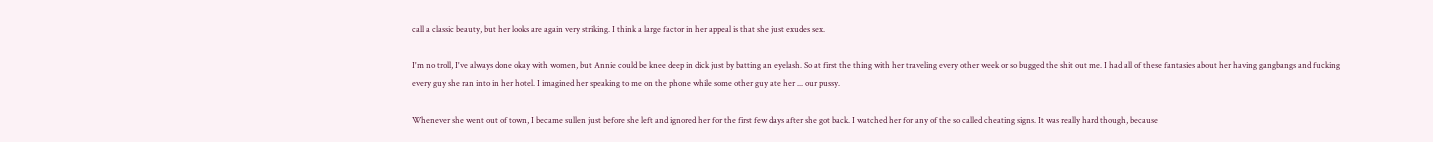call a classic beauty, but her looks are again very striking. I think a large factor in her appeal is that she just exudes sex.

I'm no troll, I've always done okay with women, but Annie could be knee deep in dick just by batting an eyelash. So at first the thing with her traveling every other week or so bugged the shit out me. I had all of these fantasies about her having gangbangs and fucking every guy she ran into in her hotel. I imagined her speaking to me on the phone while some other guy ate her ... our pussy.

Whenever she went out of town, I became sullen just before she left and ignored her for the first few days after she got back. I watched her for any of the so called cheating signs. It was really hard though, because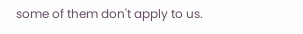some of them don't apply to us.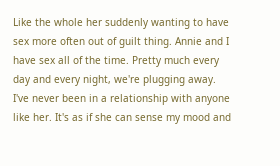Like the whole her suddenly wanting to have sex more often out of guilt thing. Annie and I have sex all of the time. Pretty much every day and every night, we're plugging away. I've never been in a relationship with anyone like her. It's as if she can sense my mood and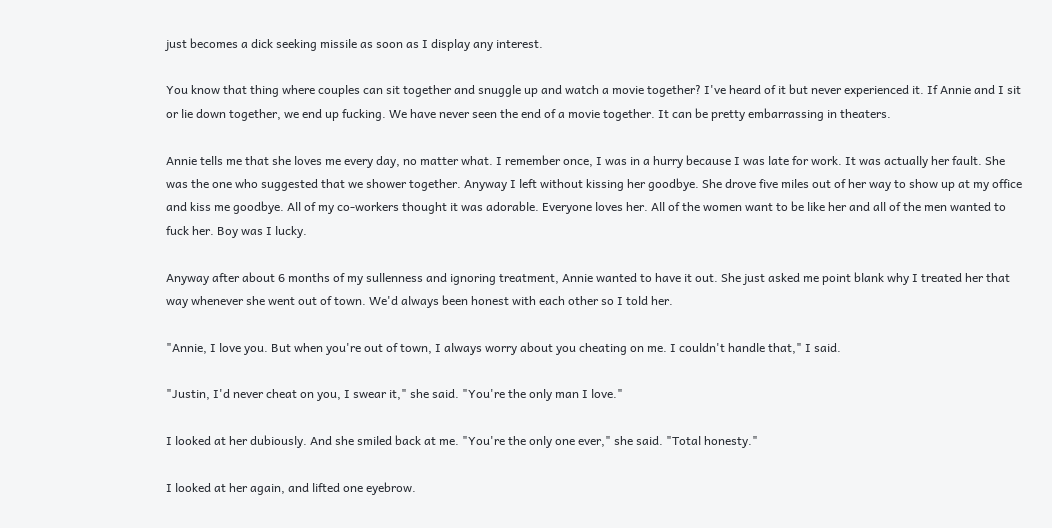just becomes a dick seeking missile as soon as I display any interest.

You know that thing where couples can sit together and snuggle up and watch a movie together? I've heard of it but never experienced it. If Annie and I sit or lie down together, we end up fucking. We have never seen the end of a movie together. It can be pretty embarrassing in theaters.

Annie tells me that she loves me every day, no matter what. I remember once, I was in a hurry because I was late for work. It was actually her fault. She was the one who suggested that we shower together. Anyway I left without kissing her goodbye. She drove five miles out of her way to show up at my office and kiss me goodbye. All of my co-workers thought it was adorable. Everyone loves her. All of the women want to be like her and all of the men wanted to fuck her. Boy was I lucky.

Anyway after about 6 months of my sullenness and ignoring treatment, Annie wanted to have it out. She just asked me point blank why I treated her that way whenever she went out of town. We'd always been honest with each other so I told her.

"Annie, I love you. But when you're out of town, I always worry about you cheating on me. I couldn't handle that," I said.

"Justin, I'd never cheat on you, I swear it," she said. "You're the only man I love."

I looked at her dubiously. And she smiled back at me. "You're the only one ever," she said. "Total honesty."

I looked at her again, and lifted one eyebrow.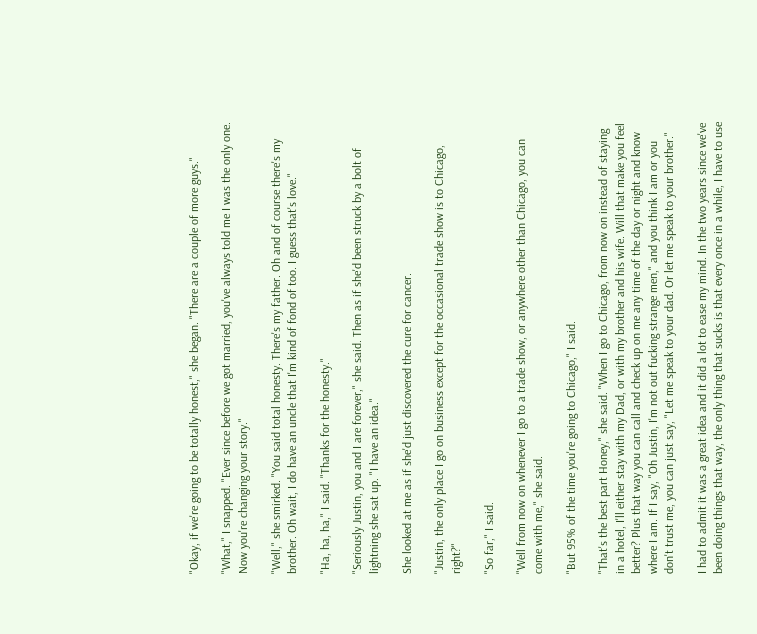"Okay, if we're going to be totally honest," she began. "There are a couple of more guys."

"What," I snapped. "Ever since before we got married, you've always told me I was the only one. Now you're changing your story."

"Well," she smirked. "You said total honesty. There's my father. Oh and of course there's my brother. Oh wait, I do have an uncle that I'm kind of fond of too. I guess that's love."

"Ha, ha, ha," I said. "Thanks for the honesty."

"Seriously Justin, you and I are forever," she said. Then as if she'd been struck by a bolt of lightning she sat up. "I have an idea."

She looked at me as if she'd just discovered the cure for cancer.

"Justin, the only place I go on business except for the occasional trade show is to Chicago, right?"

"So far," I said.

"Well from now on whenever I go to a trade show, or anywhere other than Chicago, you can come with me," she said.

"But 95% of the time you're going to Chicago," I said.

"That's the best part Honey," she said. "When I go to Chicago, from now on instead of staying in a hotel, I'll either stay with my Dad, or with my brother and his wife. Will that make you feel better? Plus that way you can call and check up on me any time of the day or night and know where I am. If I say, "Oh Justin, I'm not out fucking strange men," and you think I am or you don't trust me, you can just say, "Let me speak to your dad. Or let me speak to your brother."

I had to admit it was a great idea and it did a lot to ease my mind. In the two years since we've been doing things that way, the only thing that sucks is that every once in a while, I have to use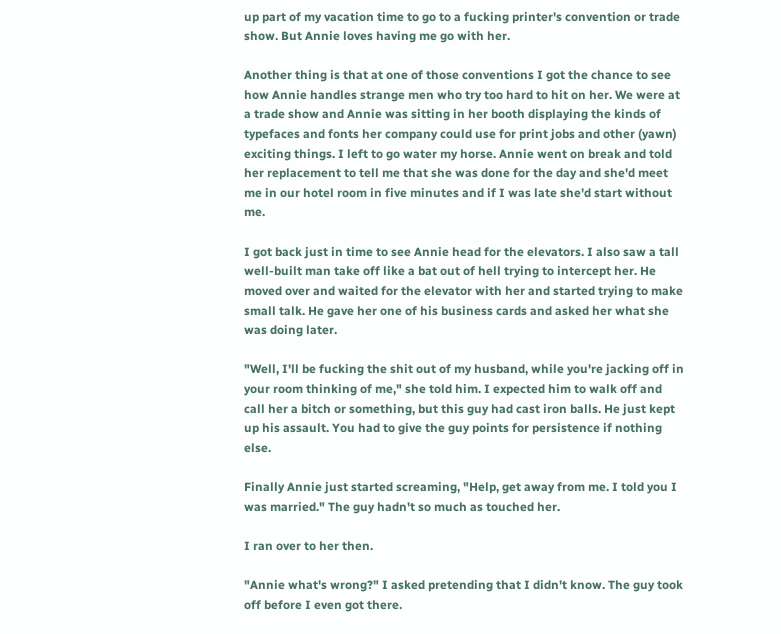up part of my vacation time to go to a fucking printer's convention or trade show. But Annie loves having me go with her.

Another thing is that at one of those conventions I got the chance to see how Annie handles strange men who try too hard to hit on her. We were at a trade show and Annie was sitting in her booth displaying the kinds of typefaces and fonts her company could use for print jobs and other (yawn) exciting things. I left to go water my horse. Annie went on break and told her replacement to tell me that she was done for the day and she'd meet me in our hotel room in five minutes and if I was late she'd start without me.

I got back just in time to see Annie head for the elevators. I also saw a tall well-built man take off like a bat out of hell trying to intercept her. He moved over and waited for the elevator with her and started trying to make small talk. He gave her one of his business cards and asked her what she was doing later.

"Well, I'll be fucking the shit out of my husband, while you're jacking off in your room thinking of me," she told him. I expected him to walk off and call her a bitch or something, but this guy had cast iron balls. He just kept up his assault. You had to give the guy points for persistence if nothing else.

Finally Annie just started screaming, "Help, get away from me. I told you I was married." The guy hadn't so much as touched her.

I ran over to her then.

"Annie what's wrong?" I asked pretending that I didn't know. The guy took off before I even got there.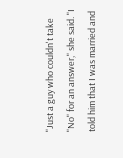"Just a guy who couldn't take "No" for an answer," she said. "I told him that I was married and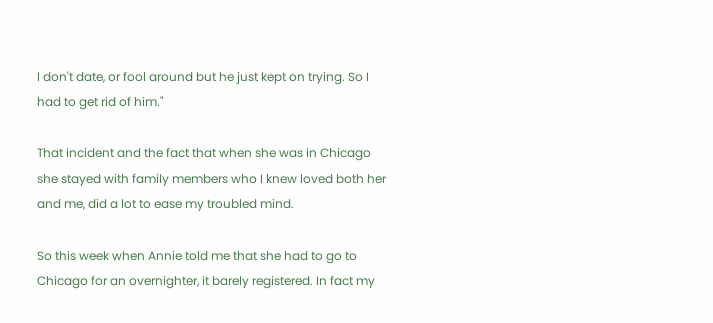I don't date, or fool around but he just kept on trying. So I had to get rid of him."

That incident and the fact that when she was in Chicago she stayed with family members who I knew loved both her and me, did a lot to ease my troubled mind.

So this week when Annie told me that she had to go to Chicago for an overnighter, it barely registered. In fact my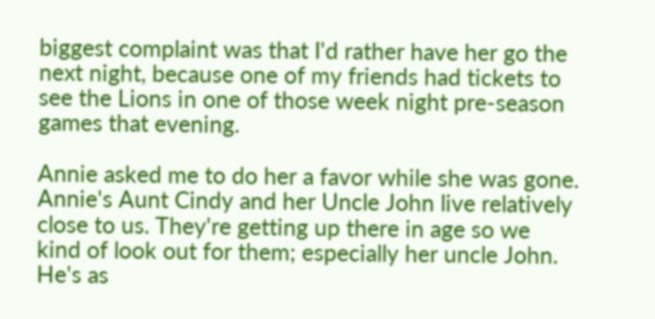biggest complaint was that I'd rather have her go the next night, because one of my friends had tickets to see the Lions in one of those week night pre-season games that evening.

Annie asked me to do her a favor while she was gone. Annie's Aunt Cindy and her Uncle John live relatively close to us. They're getting up there in age so we kind of look out for them; especially her uncle John. He's as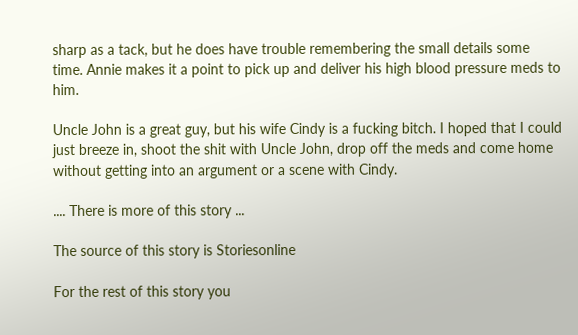sharp as a tack, but he does have trouble remembering the small details some time. Annie makes it a point to pick up and deliver his high blood pressure meds to him.

Uncle John is a great guy, but his wife Cindy is a fucking bitch. I hoped that I could just breeze in, shoot the shit with Uncle John, drop off the meds and come home without getting into an argument or a scene with Cindy.

.... There is more of this story ...

The source of this story is Storiesonline

For the rest of this story you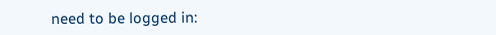need to be logged in: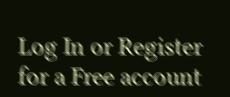Log In or Register for a Free account